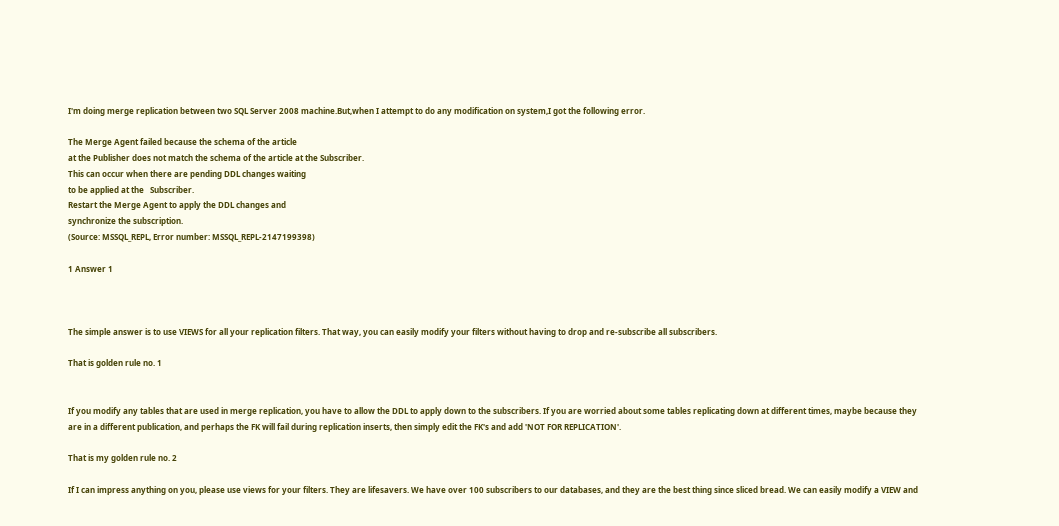I'm doing merge replication between two SQL Server 2008 machine.But,when I attempt to do any modification on system,I got the following error.

The Merge Agent failed because the schema of the article
at the Publisher does not match the schema of the article at the Subscriber.
This can occur when there are pending DDL changes waiting
to be applied at the   Subscriber.
Restart the Merge Agent to apply the DDL changes and
synchronize the subscription.
(Source: MSSQL_REPL, Error number: MSSQL_REPL-2147199398)

1 Answer 1



The simple answer is to use VIEWS for all your replication filters. That way, you can easily modify your filters without having to drop and re-subscribe all subscribers.

That is golden rule no. 1


If you modify any tables that are used in merge replication, you have to allow the DDL to apply down to the subscribers. If you are worried about some tables replicating down at different times, maybe because they are in a different publication, and perhaps the FK will fail during replication inserts, then simply edit the FK's and add 'NOT FOR REPLICATION'.

That is my golden rule no. 2

If I can impress anything on you, please use views for your filters. They are lifesavers. We have over 100 subscribers to our databases, and they are the best thing since sliced bread. We can easily modify a VIEW and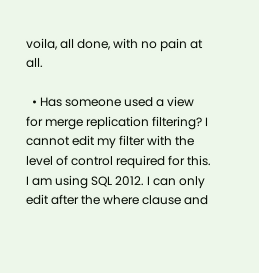voila, all done, with no pain at all.

  • Has someone used a view for merge replication filtering? I cannot edit my filter with the level of control required for this. I am using SQL 2012. I can only edit after the where clause and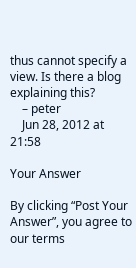thus cannot specify a view. Is there a blog explaining this?
    – peter
    Jun 28, 2012 at 21:58

Your Answer

By clicking “Post Your Answer”, you agree to our terms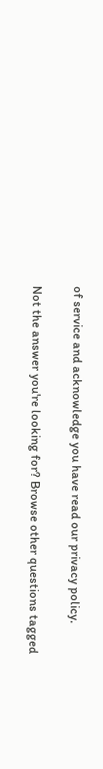of service and acknowledge you have read our privacy policy.

Not the answer you're looking for? Browse other questions tagged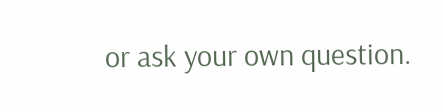or ask your own question.